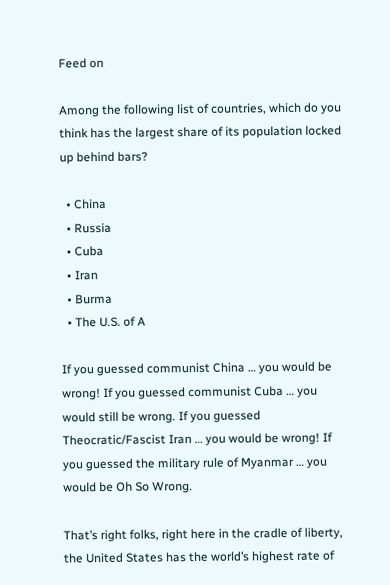Feed on

Among the following list of countries, which do you think has the largest share of its population locked up behind bars?

  • China
  • Russia
  • Cuba
  • Iran
  • Burma
  • The U.S. of A

If you guessed communist China … you would be wrong! If you guessed communist Cuba … you would still be wrong. If you guessed Theocratic/Fascist Iran … you would be wrong! If you guessed the military rule of Myanmar … you would be Oh So Wrong.

That’s right folks, right here in the cradle of liberty, the United States has the world’s highest rate of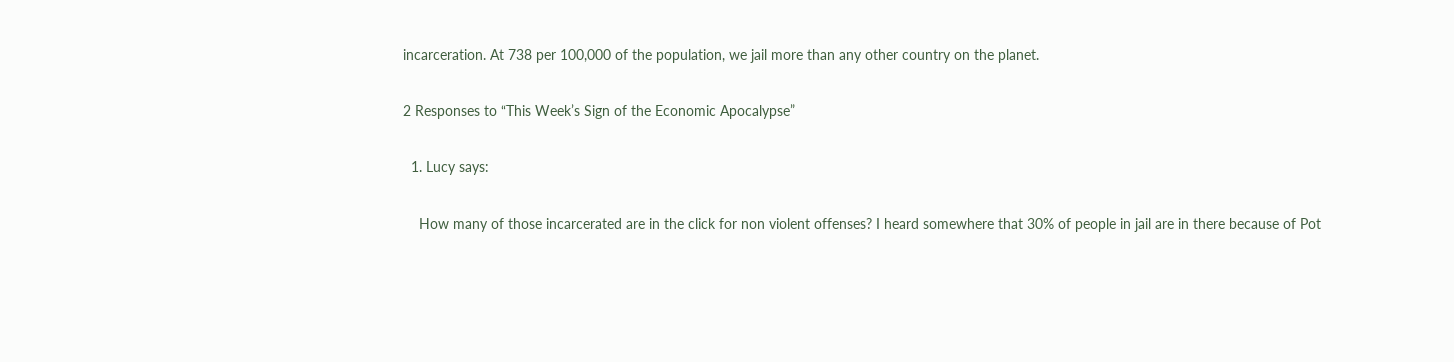incarceration. At 738 per 100,000 of the population, we jail more than any other country on the planet.

2 Responses to “This Week’s Sign of the Economic Apocalypse”

  1. Lucy says:

    How many of those incarcerated are in the click for non violent offenses? I heard somewhere that 30% of people in jail are in there because of Pot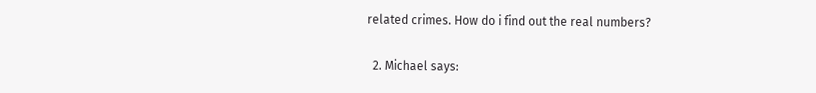related crimes. How do i find out the real numbers?

  2. Michael says: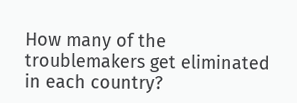How many of the troublemakers get eliminated in each country?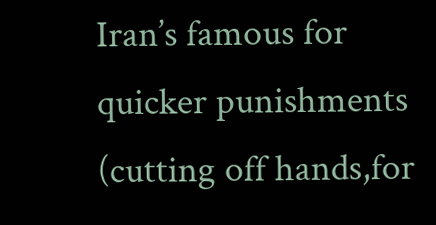Iran’s famous for quicker punishments (cutting off hands,for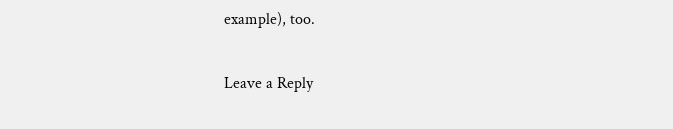example), too.

Leave a Reply